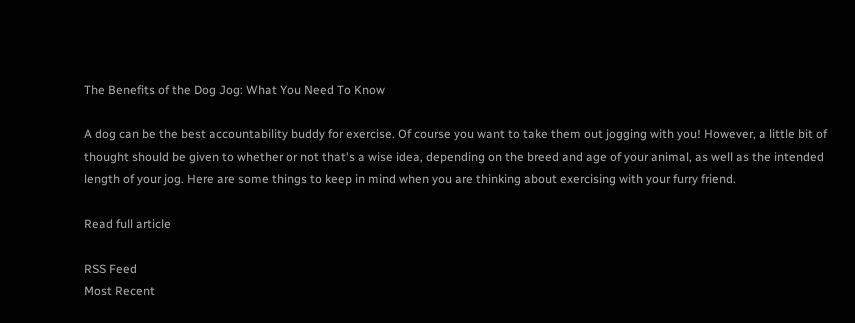The Benefits of the Dog Jog: What You Need To Know

A dog can be the best accountability buddy for exercise. Of course you want to take them out jogging with you! However, a little bit of thought should be given to whether or not that's a wise idea, depending on the breed and age of your animal, as well as the intended length of your jog. Here are some things to keep in mind when you are thinking about exercising with your furry friend.

Read full article

RSS Feed
Most Recent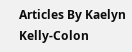Articles By Kaelyn Kelly-Colon